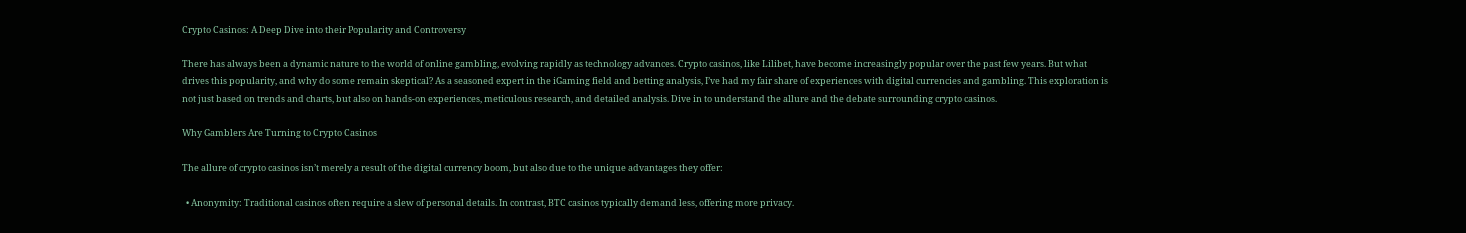Crypto Casinos: A Deep Dive into their Popularity and Controversy

There has always been a dynamic nature to the world of online gambling, evolving rapidly as technology advances. Crypto casinos, like Lilibet, have become increasingly popular over the past few years. But what drives this popularity, and why do some remain skeptical? As a seasoned expert in the iGaming field and betting analysis, I’ve had my fair share of experiences with digital currencies and gambling. This exploration is not just based on trends and charts, but also on hands-on experiences, meticulous research, and detailed analysis. Dive in to understand the allure and the debate surrounding crypto casinos.

Why Gamblers Are Turning to Crypto Casinos

The allure of crypto casinos isn’t merely a result of the digital currency boom, but also due to the unique advantages they offer:

  • Anonymity: Traditional casinos often require a slew of personal details. In contrast, BTC casinos typically demand less, offering more privacy.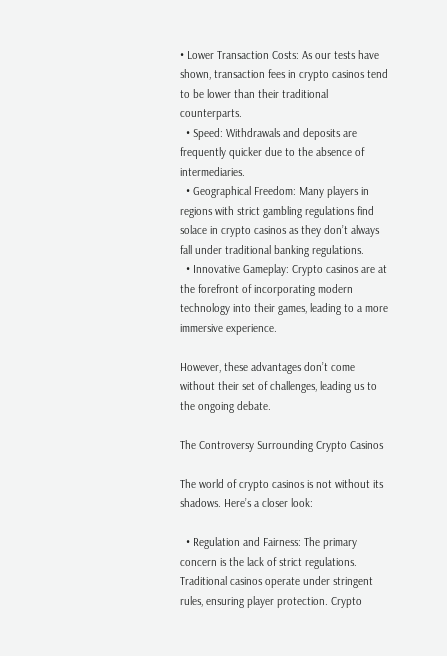• Lower Transaction Costs: As our tests have shown, transaction fees in crypto casinos tend to be lower than their traditional counterparts.
  • Speed: Withdrawals and deposits are frequently quicker due to the absence of intermediaries.
  • Geographical Freedom: Many players in regions with strict gambling regulations find solace in crypto casinos as they don’t always fall under traditional banking regulations.
  • Innovative Gameplay: Crypto casinos are at the forefront of incorporating modern technology into their games, leading to a more immersive experience.

However, these advantages don’t come without their set of challenges, leading us to the ongoing debate.

The Controversy Surrounding Crypto Casinos

The world of crypto casinos is not without its shadows. Here’s a closer look:

  • Regulation and Fairness: The primary concern is the lack of strict regulations. Traditional casinos operate under stringent rules, ensuring player protection. Crypto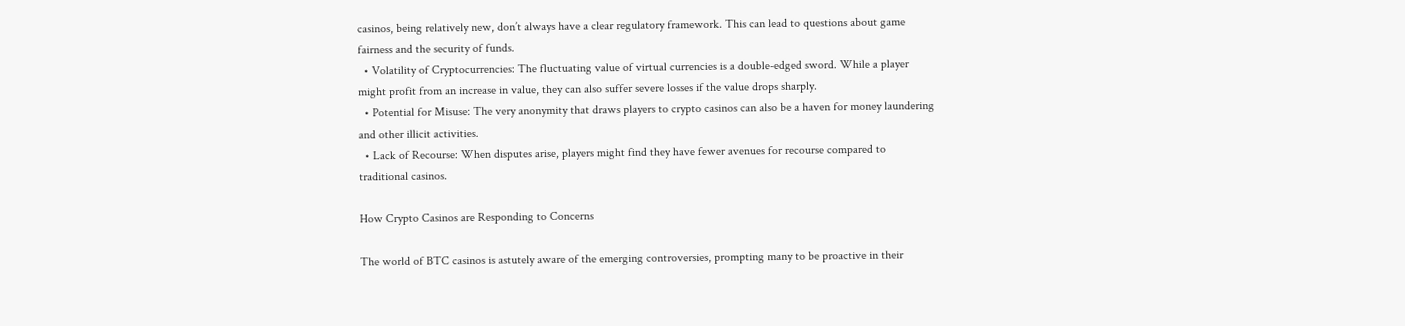casinos, being relatively new, don’t always have a clear regulatory framework. This can lead to questions about game fairness and the security of funds.
  • Volatility of Cryptocurrencies: The fluctuating value of virtual currencies is a double-edged sword. While a player might profit from an increase in value, they can also suffer severe losses if the value drops sharply.
  • Potential for Misuse: The very anonymity that draws players to crypto casinos can also be a haven for money laundering and other illicit activities.
  • Lack of Recourse: When disputes arise, players might find they have fewer avenues for recourse compared to traditional casinos.

How Crypto Casinos are Responding to Concerns

The world of BTC casinos is astutely aware of the emerging controversies, prompting many to be proactive in their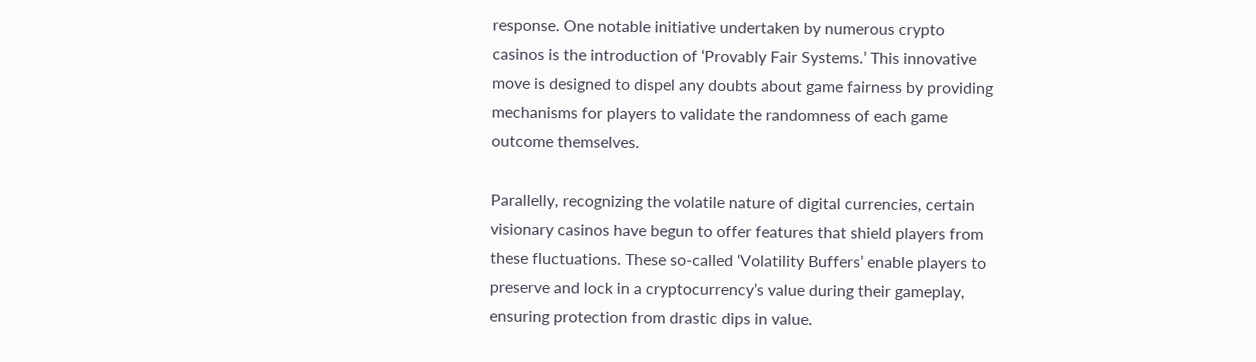response. One notable initiative undertaken by numerous crypto casinos is the introduction of ‘Provably Fair Systems.’ This innovative move is designed to dispel any doubts about game fairness by providing mechanisms for players to validate the randomness of each game outcome themselves.

Parallelly, recognizing the volatile nature of digital currencies, certain visionary casinos have begun to offer features that shield players from these fluctuations. These so-called ‘Volatility Buffers’ enable players to preserve and lock in a cryptocurrency’s value during their gameplay, ensuring protection from drastic dips in value.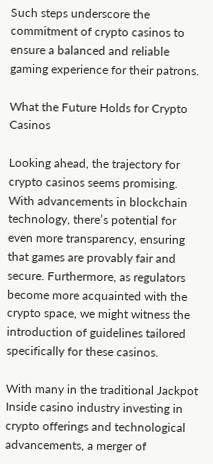Such steps underscore the commitment of crypto casinos to ensure a balanced and reliable gaming experience for their patrons.

What the Future Holds for Crypto Casinos

Looking ahead, the trajectory for crypto casinos seems promising. With advancements in blockchain technology, there’s potential for even more transparency, ensuring that games are provably fair and secure. Furthermore, as regulators become more acquainted with the crypto space, we might witness the introduction of guidelines tailored specifically for these casinos.

With many in the traditional Jackpot Inside casino industry investing in crypto offerings and technological advancements, a merger of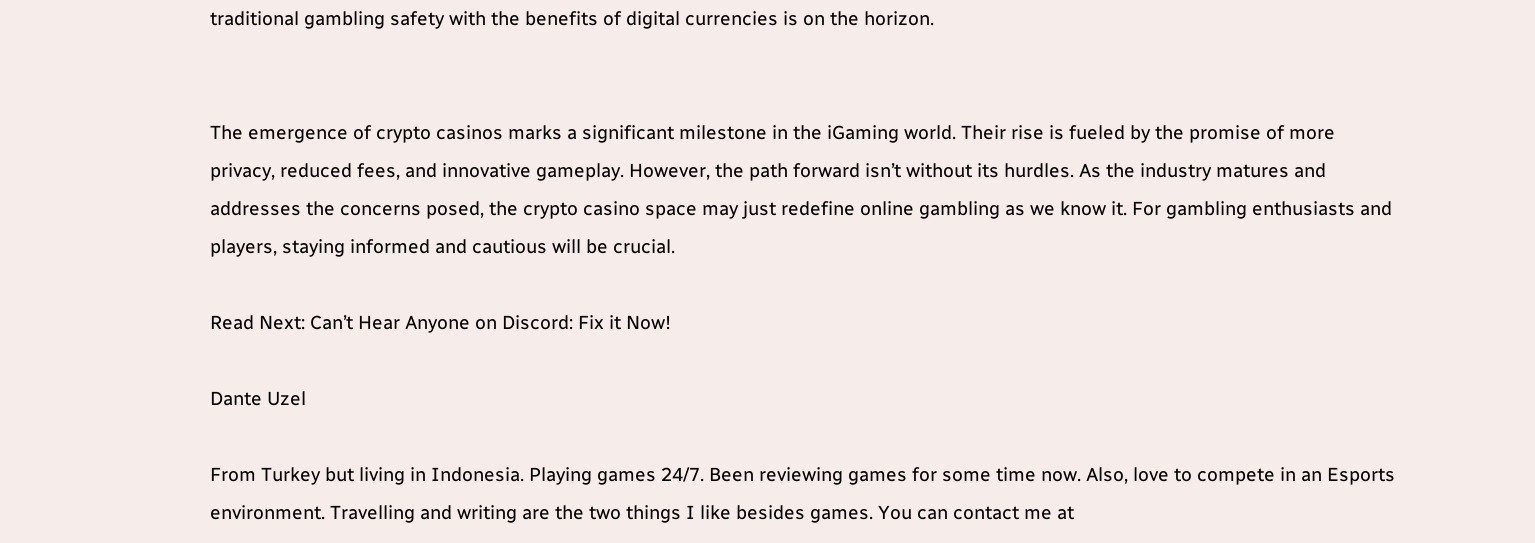traditional gambling safety with the benefits of digital currencies is on the horizon.


The emergence of crypto casinos marks a significant milestone in the iGaming world. Their rise is fueled by the promise of more privacy, reduced fees, and innovative gameplay. However, the path forward isn’t without its hurdles. As the industry matures and addresses the concerns posed, the crypto casino space may just redefine online gambling as we know it. For gambling enthusiasts and players, staying informed and cautious will be crucial.

Read Next: Can’t Hear Anyone on Discord: Fix it Now!

Dante Uzel

From Turkey but living in Indonesia. Playing games 24/7. Been reviewing games for some time now. Also, love to compete in an Esports environment. Travelling and writing are the two things I like besides games. You can contact me at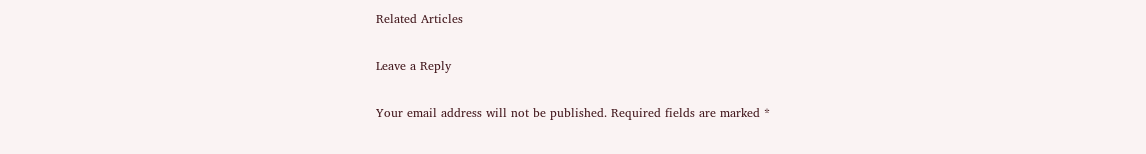Related Articles

Leave a Reply

Your email address will not be published. Required fields are marked *